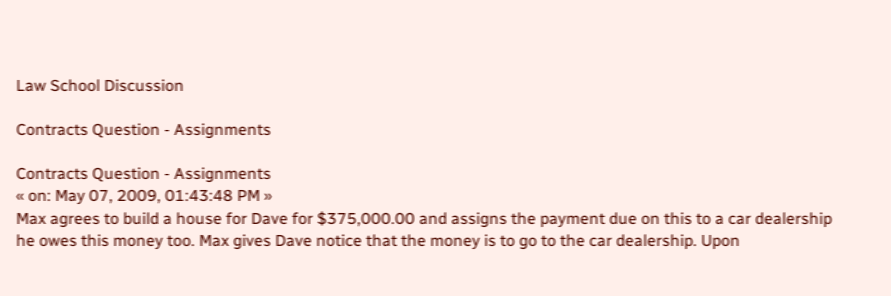Law School Discussion

Contracts Question - Assignments

Contracts Question - Assignments
« on: May 07, 2009, 01:43:48 PM »
Max agrees to build a house for Dave for $375,000.00 and assigns the payment due on this to a car dealership he owes this money too. Max gives Dave notice that the money is to go to the car dealership. Upon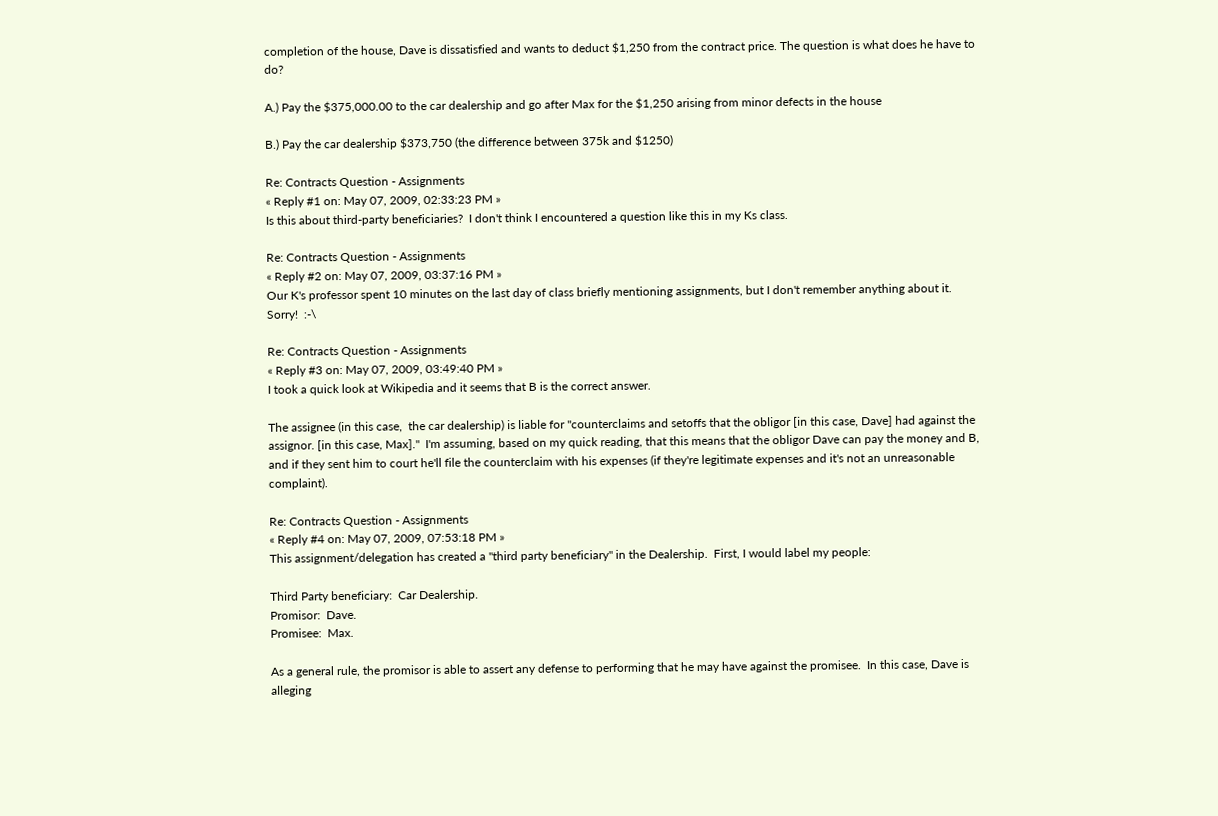completion of the house, Dave is dissatisfied and wants to deduct $1,250 from the contract price. The question is what does he have to do?

A.) Pay the $375,000.00 to the car dealership and go after Max for the $1,250 arising from minor defects in the house

B.) Pay the car dealership $373,750 (the difference between 375k and $1250)

Re: Contracts Question - Assignments
« Reply #1 on: May 07, 2009, 02:33:23 PM »
Is this about third-party beneficiaries?  I don't think I encountered a question like this in my Ks class.

Re: Contracts Question - Assignments
« Reply #2 on: May 07, 2009, 03:37:16 PM »
Our K's professor spent 10 minutes on the last day of class briefly mentioning assignments, but I don't remember anything about it.   Sorry!  :-\

Re: Contracts Question - Assignments
« Reply #3 on: May 07, 2009, 03:49:40 PM »
I took a quick look at Wikipedia and it seems that B is the correct answer.

The assignee (in this case,  the car dealership) is liable for "counterclaims and setoffs that the obligor [in this case, Dave] had against the assignor. [in this case, Max]."  I'm assuming, based on my quick reading, that this means that the obligor Dave can pay the money and B, and if they sent him to court he'll file the counterclaim with his expenses (if they're legitimate expenses and it's not an unreasonable complaint).

Re: Contracts Question - Assignments
« Reply #4 on: May 07, 2009, 07:53:18 PM »
This assignment/delegation has created a "third party beneficiary" in the Dealership.  First, I would label my people:

Third Party beneficiary:  Car Dealership.
Promisor:  Dave.
Promisee:  Max.

As a general rule, the promisor is able to assert any defense to performing that he may have against the promisee.  In this case, Dave is alleging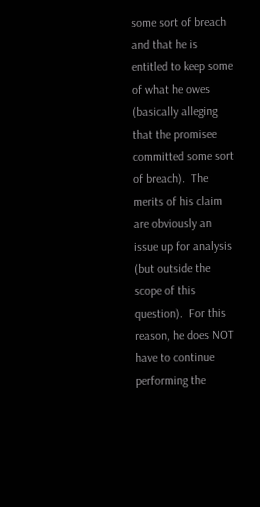some sort of breach and that he is entitled to keep some of what he owes (basically alleging that the promisee committed some sort of breach).  The merits of his claim are obviously an issue up for analysis (but outside the scope of this question).  For this reason, he does NOT have to continue performing the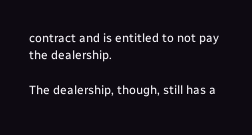contract and is entitled to not pay the dealership.

The dealership, though, still has a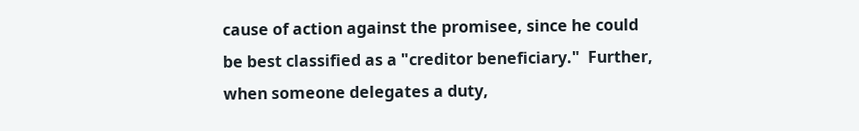cause of action against the promisee, since he could be best classified as a "creditor beneficiary."  Further, when someone delegates a duty,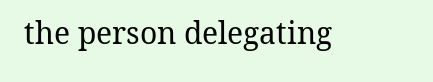the person delegating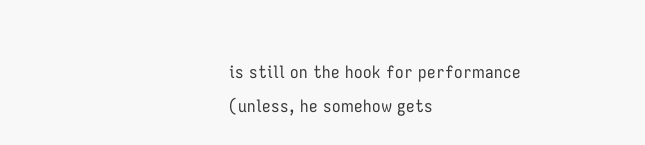is still on the hook for performance (unless, he somehow gets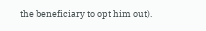the beneficiary to opt him out).